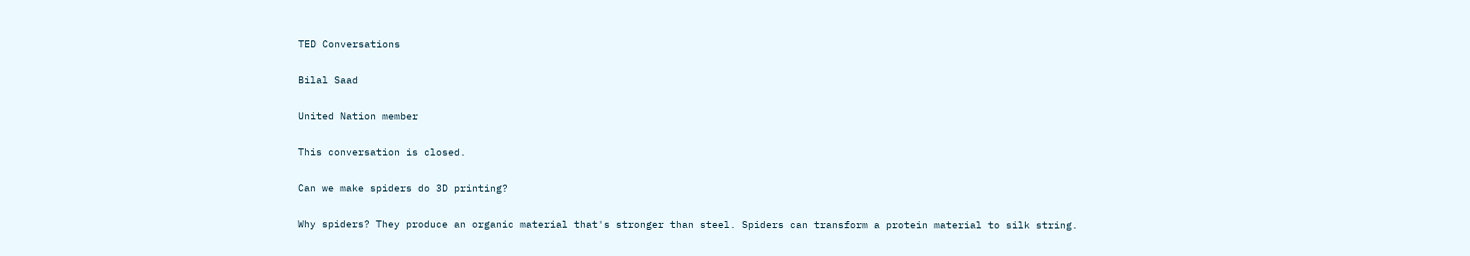TED Conversations

Bilal Saad

United Nation member

This conversation is closed.

Can we make spiders do 3D printing?

Why spiders? They produce an organic material that's stronger than steel. Spiders can transform a protein material to silk string.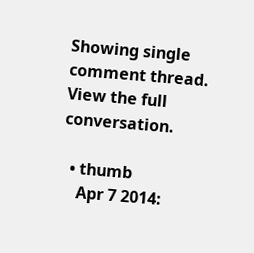Showing single comment thread. View the full conversation.

  • thumb
    Apr 7 2014: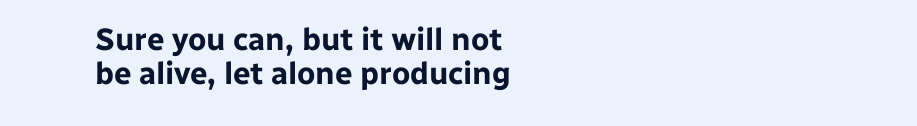Sure you can, but it will not be alive, let alone producing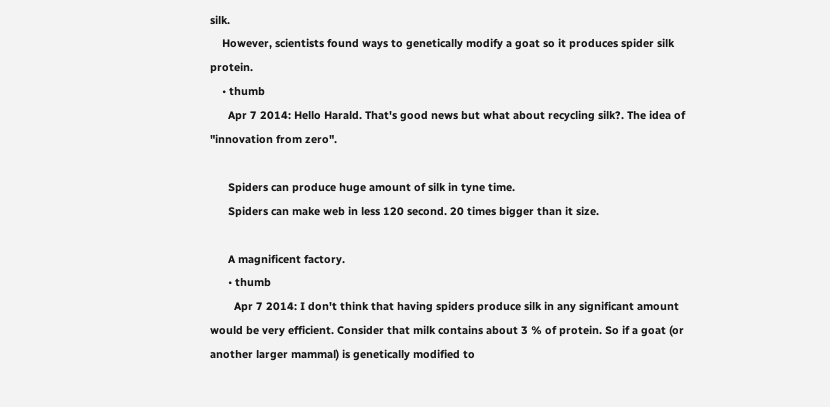silk.
    However, scientists found ways to genetically modify a goat so it produces spider silk protein.
    • thumb
      Apr 7 2014: Hello Harald. That's good news but what about recycling silk?. The idea of "innovation from zero".

      Spiders can produce huge amount of silk in tyne time.
      Spiders can make web in less 120 second. 20 times bigger than it size.

      A magnificent factory.
      • thumb
        Apr 7 2014: I don't think that having spiders produce silk in any significant amount would be very efficient. Consider that milk contains about 3 % of protein. So if a goat (or another larger mammal) is genetically modified to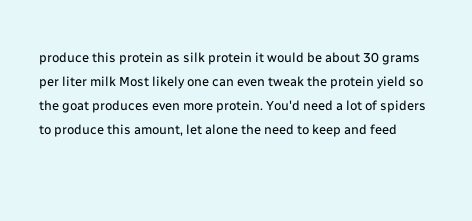produce this protein as silk protein it would be about 30 grams per liter milk Most likely one can even tweak the protein yield so the goat produces even more protein. You'd need a lot of spiders to produce this amount, let alone the need to keep and feed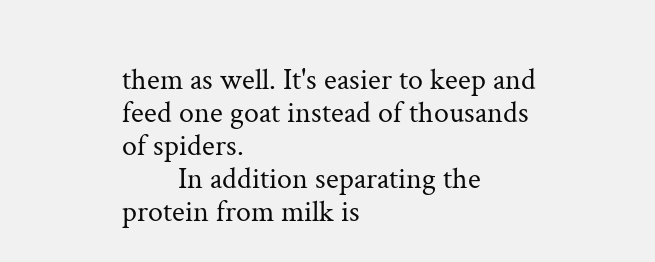them as well. It's easier to keep and feed one goat instead of thousands of spiders.
        In addition separating the protein from milk is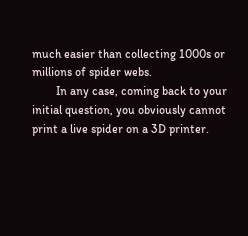much easier than collecting 1000s or millions of spider webs.
        In any case, coming back to your initial question, you obviously cannot print a live spider on a 3D printer.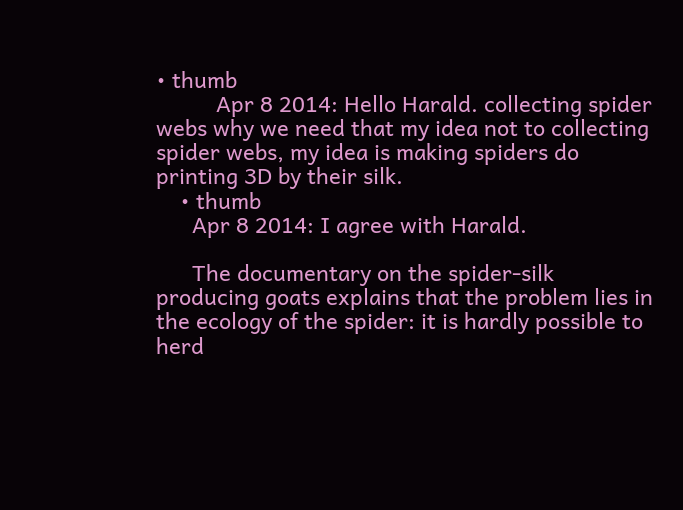• thumb
          Apr 8 2014: Hello Harald. collecting spider webs why we need that my idea not to collecting spider webs, my idea is making spiders do printing 3D by their silk.
    • thumb
      Apr 8 2014: I agree with Harald.

      The documentary on the spider-silk producing goats explains that the problem lies in the ecology of the spider: it is hardly possible to herd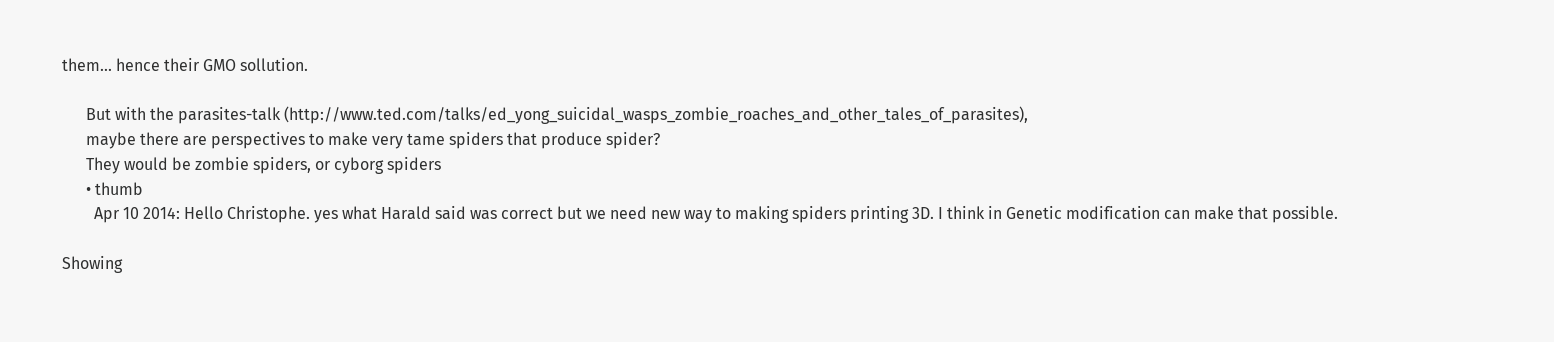them... hence their GMO sollution.

      But with the parasites-talk (http://www.ted.com/talks/ed_yong_suicidal_wasps_zombie_roaches_and_other_tales_of_parasites),
      maybe there are perspectives to make very tame spiders that produce spider?
      They would be zombie spiders, or cyborg spiders
      • thumb
        Apr 10 2014: Hello Christophe. yes what Harald said was correct but we need new way to making spiders printing 3D. I think in Genetic modification can make that possible.

Showing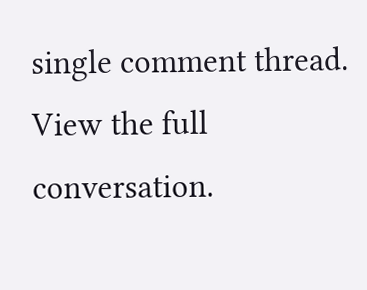single comment thread. View the full conversation.